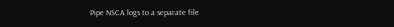Pipe NSCA logs to a separate file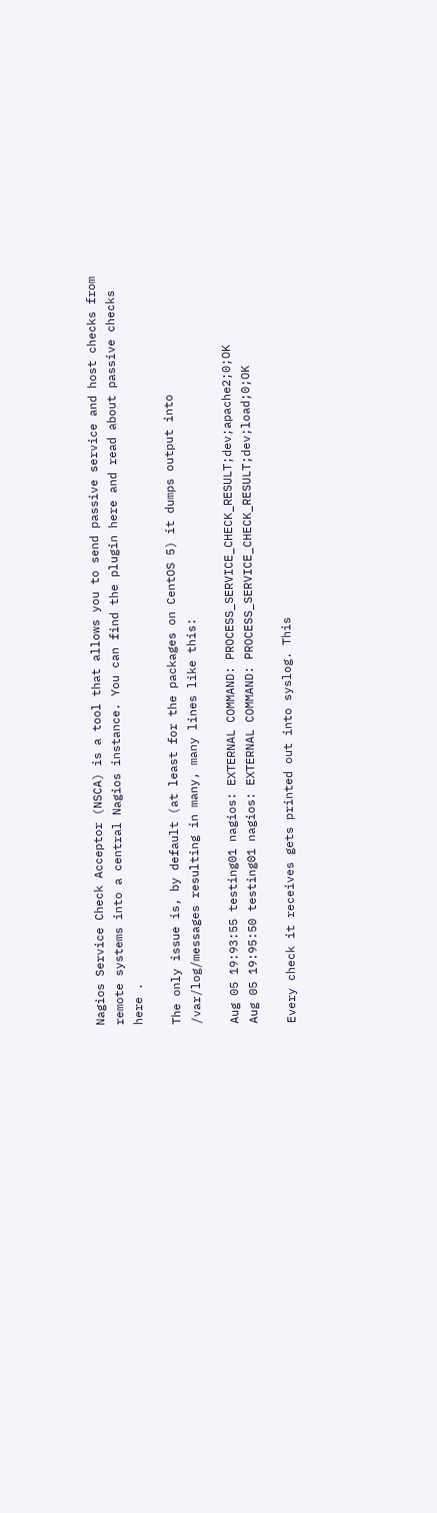Nagios Service Check Acceptor (NSCA) is a tool that allows you to send passive service and host checks from remote systems into a central Nagios instance. You can find the plugin here and read about passive checks here .

The only issue is, by default (at least for the packages on CentOS 5) it dumps output into /var/log/messages resulting in many, many lines like this:

Aug 05 19:93:55 testing01 nagios: EXTERNAL COMMAND: PROCESS_SERVICE_CHECK_RESULT;dev;apache2;0;OK
Aug 05 19:95:50 testing01 nagios: EXTERNAL COMMAND: PROCESS_SERVICE_CHECK_RESULT;dev;load;0;OK

Every check it receives gets printed out into syslog. This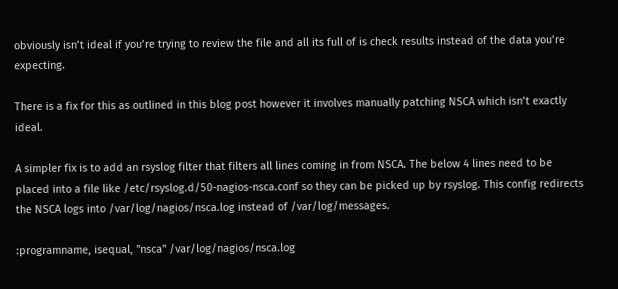obviously isn’t ideal if you’re trying to review the file and all its full of is check results instead of the data you’re expecting.

There is a fix for this as outlined in this blog post however it involves manually patching NSCA which isn’t exactly ideal.

A simpler fix is to add an rsyslog filter that filters all lines coming in from NSCA. The below 4 lines need to be placed into a file like /etc/rsyslog.d/50-nagios-nsca.conf so they can be picked up by rsyslog. This config redirects the NSCA logs into /var/log/nagios/nsca.log instead of /var/log/messages.

:programname, isequal, "nsca" /var/log/nagios/nsca.log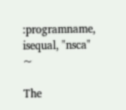:programname, isequal, "nsca" ~

The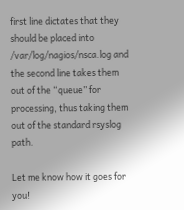first line dictates that they should be placed into /var/log/nagios/nsca.log and the second line takes them out of the “queue” for processing, thus taking them out of the standard rsyslog path.

Let me know how it goes for you!